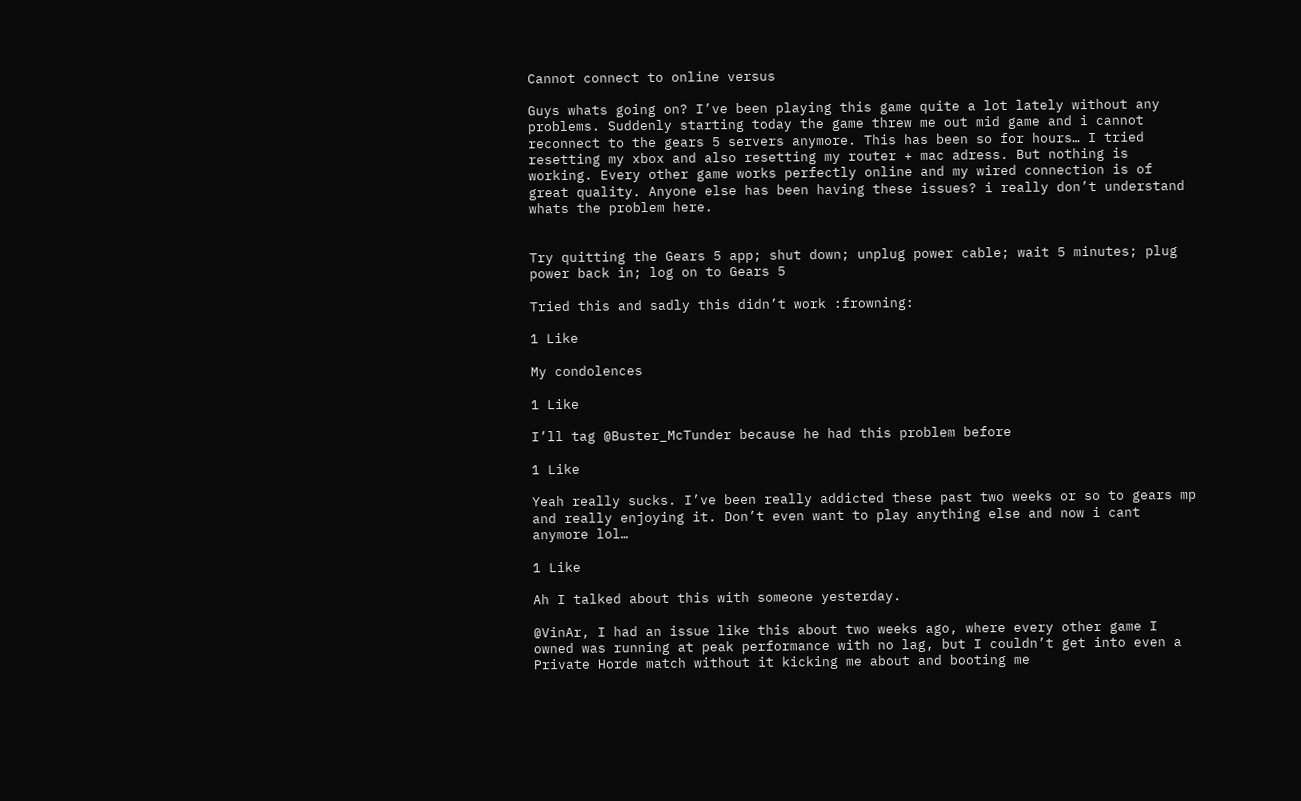Cannot connect to online versus

Guys whats going on? I’ve been playing this game quite a lot lately without any problems. Suddenly starting today the game threw me out mid game and i cannot reconnect to the gears 5 servers anymore. This has been so for hours… I tried resetting my xbox and also resetting my router + mac adress. But nothing is working. Every other game works perfectly online and my wired connection is of great quality. Anyone else has been having these issues? i really don’t understand whats the problem here.


Try quitting the Gears 5 app; shut down; unplug power cable; wait 5 minutes; plug power back in; log on to Gears 5

Tried this and sadly this didn’t work :frowning:

1 Like

My condolences

1 Like

I’ll tag @Buster_McTunder because he had this problem before

1 Like

Yeah really sucks. I’ve been really addicted these past two weeks or so to gears mp and really enjoying it. Don’t even want to play anything else and now i cant anymore lol…

1 Like

Ah I talked about this with someone yesterday.

@VinAr, I had an issue like this about two weeks ago, where every other game I owned was running at peak performance with no lag, but I couldn’t get into even a Private Horde match without it kicking me about and booting me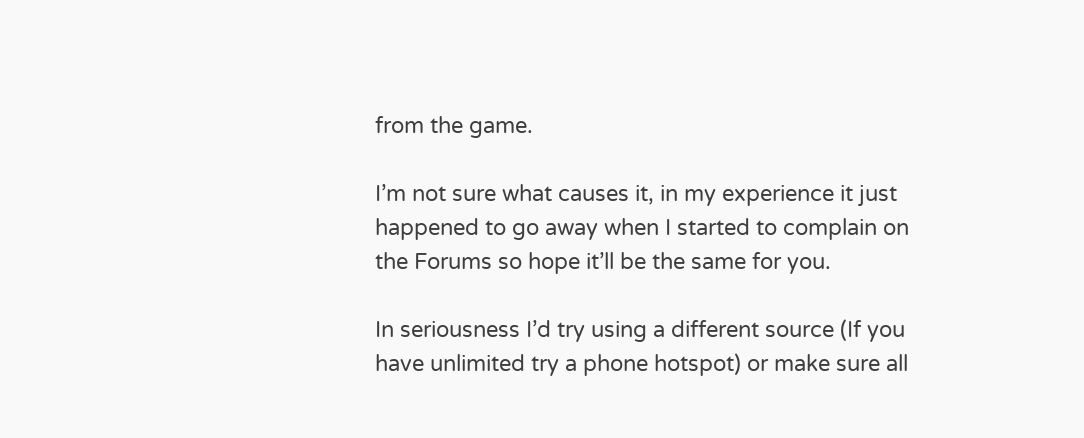from the game.

I’m not sure what causes it, in my experience it just happened to go away when I started to complain on the Forums so hope it’ll be the same for you.

In seriousness I’d try using a different source (If you have unlimited try a phone hotspot) or make sure all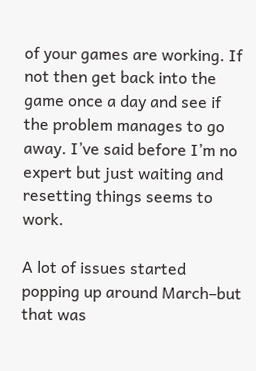of your games are working. If not then get back into the game once a day and see if the problem manages to go away. I’ve said before I’m no expert but just waiting and resetting things seems to work.

A lot of issues started popping up around March–but that was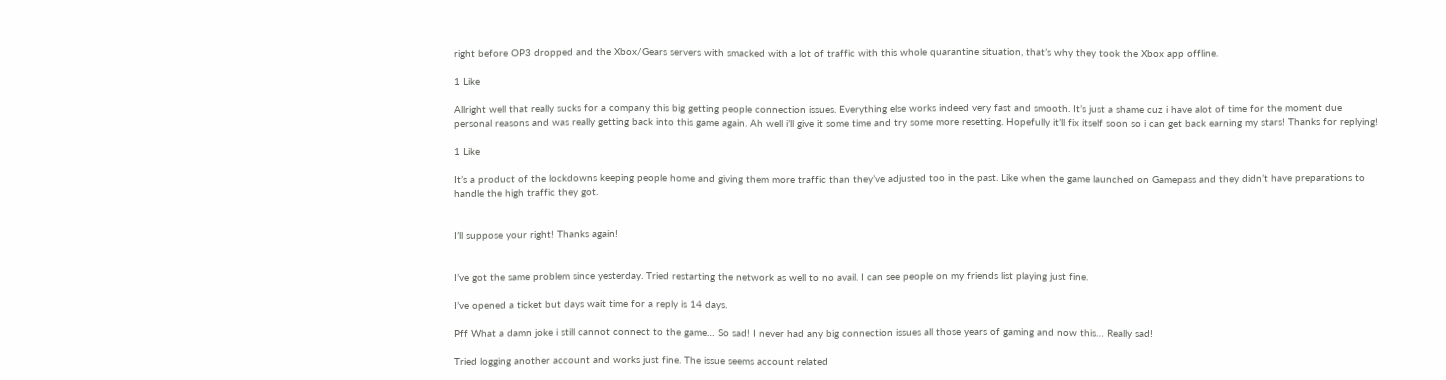right before OP3 dropped and the Xbox/Gears servers with smacked with a lot of traffic with this whole quarantine situation, that’s why they took the Xbox app offline.

1 Like

Allright well that really sucks for a company this big getting people connection issues. Everything else works indeed very fast and smooth. It’s just a shame cuz i have alot of time for the moment due personal reasons and was really getting back into this game again. Ah well i’ll give it some time and try some more resetting. Hopefully it’ll fix itself soon so i can get back earning my stars! Thanks for replying!

1 Like

It’s a product of the lockdowns keeping people home and giving them more traffic than they’ve adjusted too in the past. Like when the game launched on Gamepass and they didn’t have preparations to handle the high traffic they got.


I’ll suppose your right! Thanks again!


I’ve got the same problem since yesterday. Tried restarting the network as well to no avail. I can see people on my friends list playing just fine.

I’ve opened a ticket but days wait time for a reply is 14 days.

Pff What a damn joke i still cannot connect to the game… So sad! I never had any big connection issues all those years of gaming and now this… Really sad!

Tried logging another account and works just fine. The issue seems account related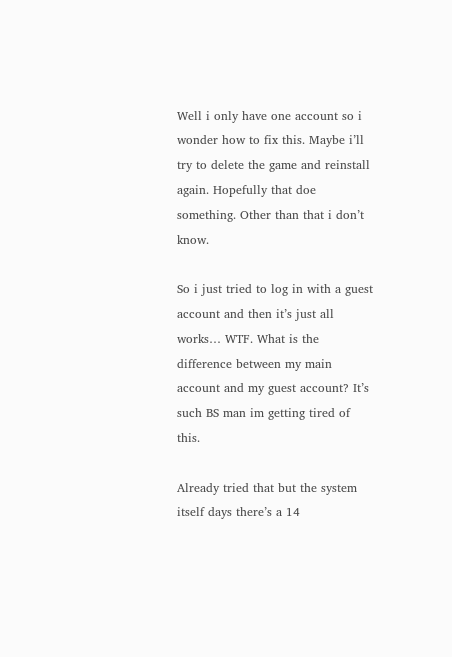Well i only have one account so i wonder how to fix this. Maybe i’ll try to delete the game and reinstall again. Hopefully that doe something. Other than that i don’t know.

So i just tried to log in with a guest account and then it’s just all works… WTF. What is the difference between my main account and my guest account? It’s such BS man im getting tired of this.

Already tried that but the system itself days there’s a 14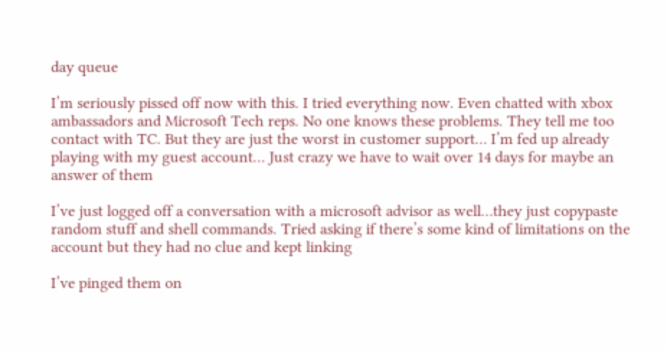day queue

I’m seriously pissed off now with this. I tried everything now. Even chatted with xbox ambassadors and Microsoft Tech reps. No one knows these problems. They tell me too contact with TC. But they are just the worst in customer support… I’m fed up already playing with my guest account… Just crazy we have to wait over 14 days for maybe an answer of them

I’ve just logged off a conversation with a microsoft advisor as well…they just copypaste random stuff and shell commands. Tried asking if there’s some kind of limitations on the account but they had no clue and kept linking

I’ve pinged them on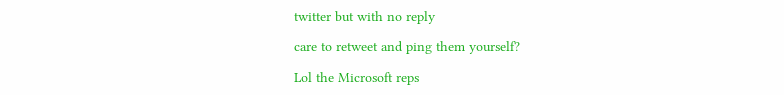twitter but with no reply

care to retweet and ping them yourself?

Lol the Microsoft reps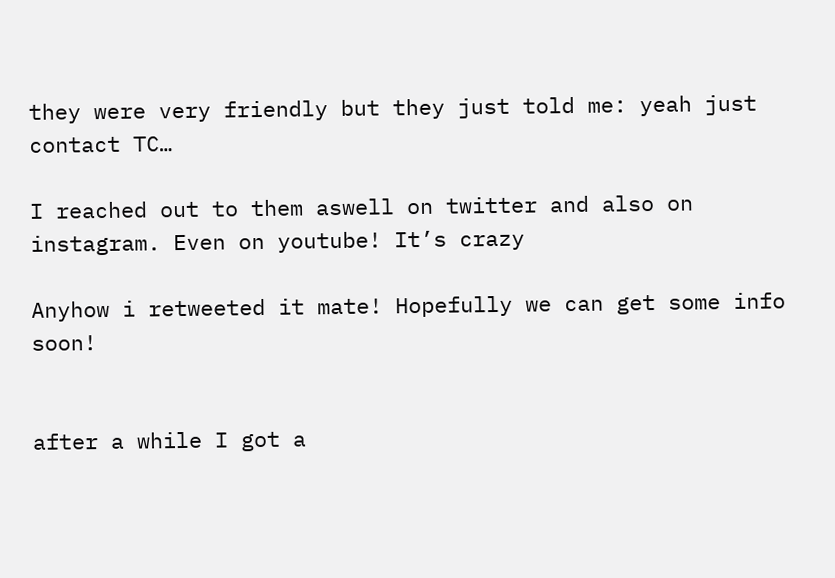they were very friendly but they just told me: yeah just contact TC…

I reached out to them aswell on twitter and also on instagram. Even on youtube! It’s crazy

Anyhow i retweeted it mate! Hopefully we can get some info soon!


after a while I got a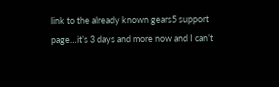link to the already known gears5 support page…it’s 3 days and more now and I can’t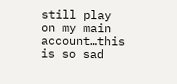still play on my main account…this is so sad